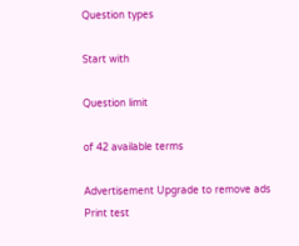Question types

Start with

Question limit

of 42 available terms

Advertisement Upgrade to remove ads
Print test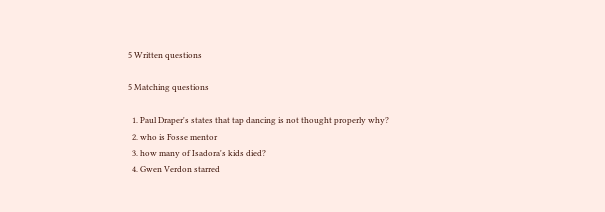5 Written questions

5 Matching questions

  1. Paul Draper's states that tap dancing is not thought properly why?
  2. who is Fosse mentor
  3. how many of Isadora's kids died?
  4. Gwen Verdon starred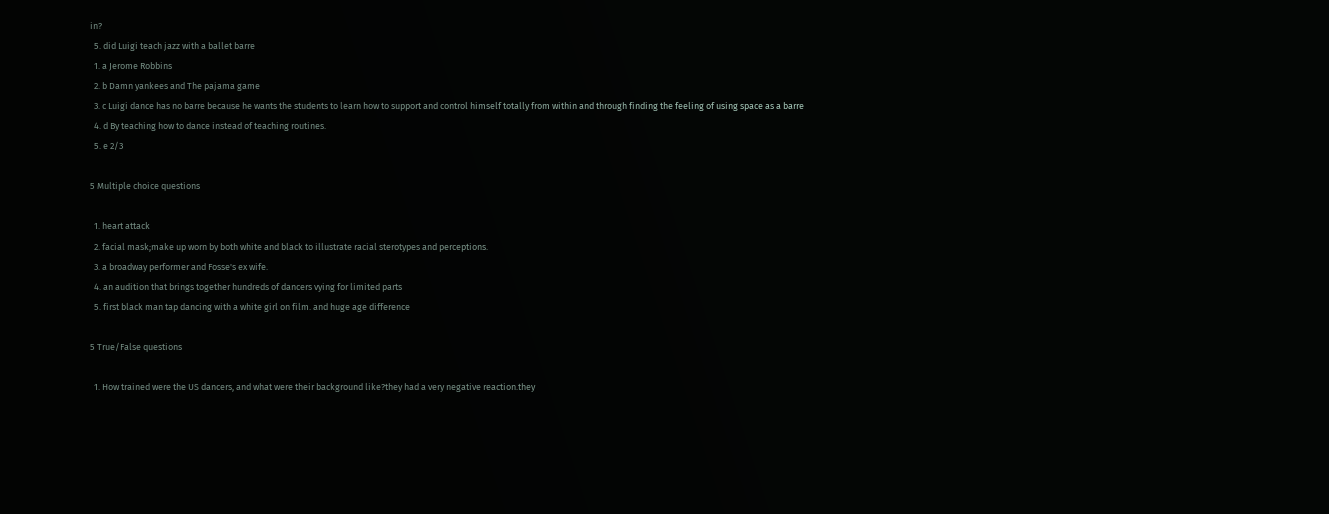in?
  5. did Luigi teach jazz with a ballet barre
  1. a Jerome Robbins
  2. b Damn yankees and The pajama game
  3. c Luigi dance has no barre because he wants the students to learn how to support and control himself totally from within and through finding the feeling of using space as a barre
  4. d By teaching how to dance instead of teaching routines.
  5. e 2/3

5 Multiple choice questions

  1. heart attack
  2. facial mask;make up worn by both white and black to illustrate racial sterotypes and perceptions.
  3. a broadway performer and Fosse's ex wife.
  4. an audition that brings together hundreds of dancers vying for limited parts
  5. first black man tap dancing with a white girl on film. and huge age difference

5 True/False questions

  1. How trained were the US dancers, and what were their background like?they had a very negative reaction.they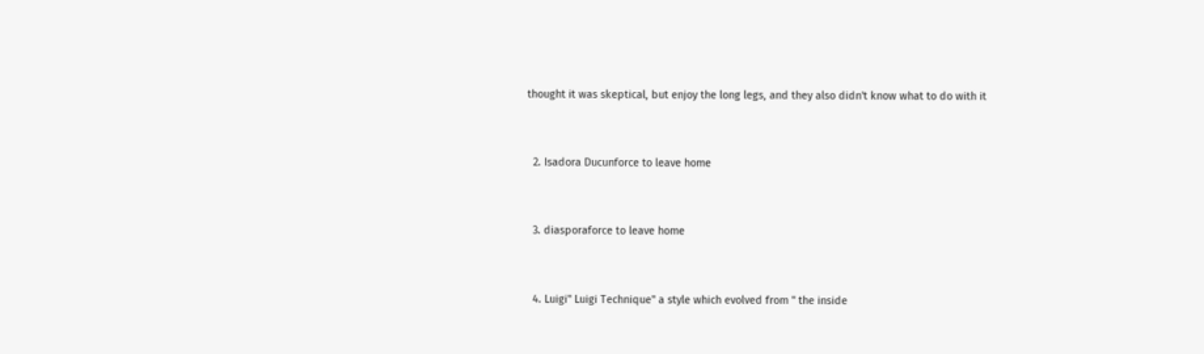thought it was skeptical, but enjoy the long legs, and they also didn't know what to do with it


  2. Isadora Ducunforce to leave home


  3. diasporaforce to leave home


  4. Luigi" Luigi Technique" a style which evolved from " the inside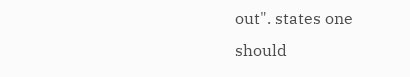out". states one should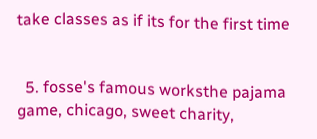take classes as if its for the first time


  5. fosse's famous worksthe pajama game, chicago, sweet charity,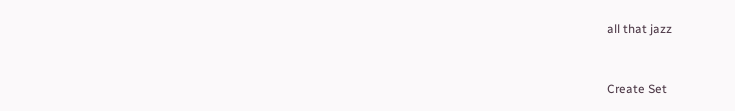all that jazz


Create Set